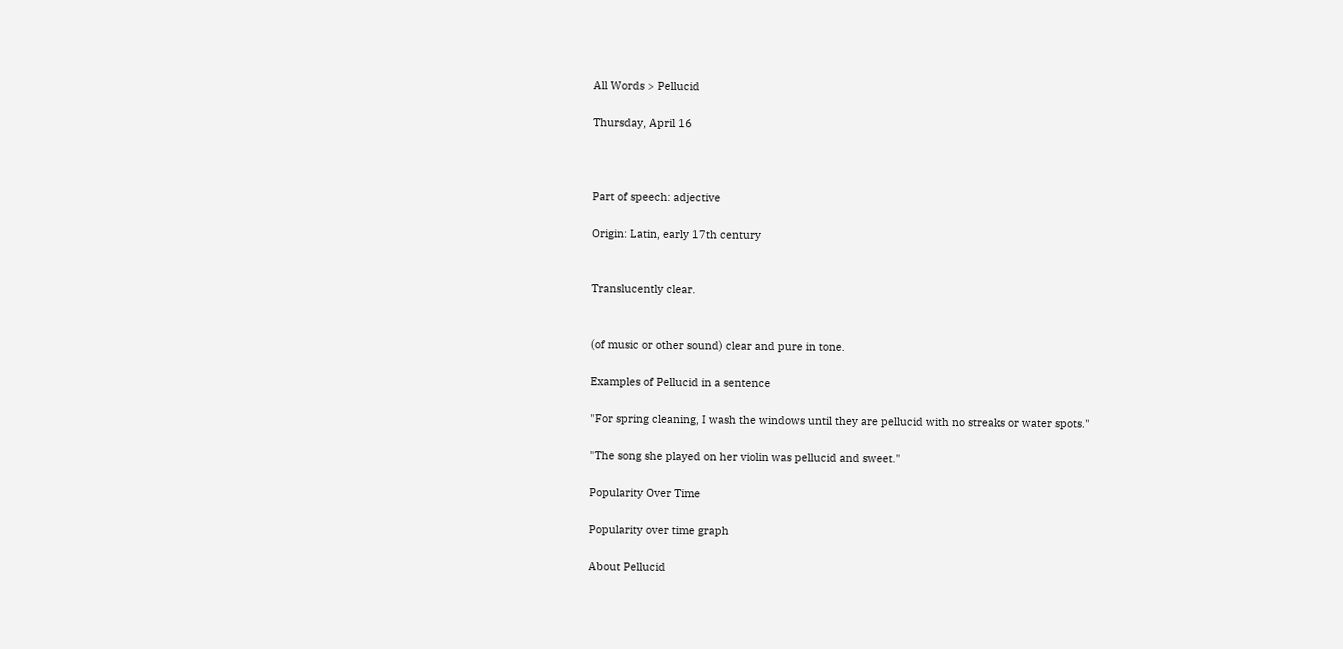All Words > Pellucid

Thursday, April 16



Part of speech: adjective

Origin: Latin, early 17th century


Translucently clear.


(of music or other sound) clear and pure in tone.

Examples of Pellucid in a sentence

"For spring cleaning, I wash the windows until they are pellucid with no streaks or water spots."

"The song she played on her violin was pellucid and sweet."

Popularity Over Time

Popularity over time graph

About Pellucid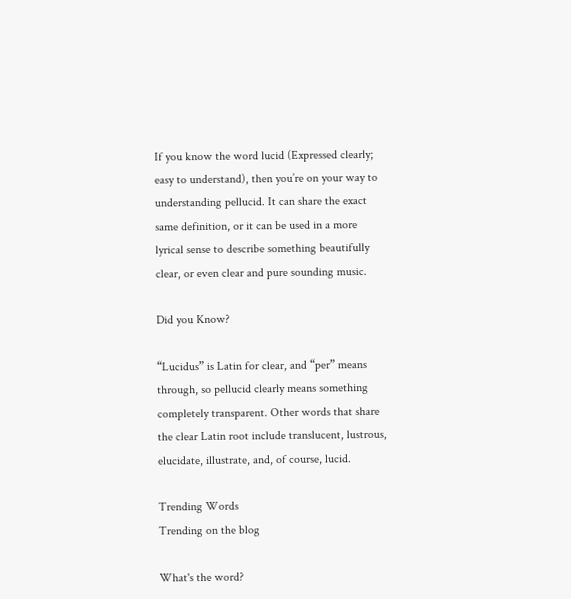If you know the word lucid (Expressed clearly; easy to understand), then you’re on your way to understanding pellucid. It can share the exact same definition, or it can be used in a more lyrical sense to describe something beautifully clear, or even clear and pure sounding music.

Did you Know?

“Lucidus” is Latin for clear, and “per” means through, so pellucid clearly means something completely transparent. Other words that share the clear Latin root include translucent, lustrous, elucidate, illustrate, and, of course, lucid.

Trending Words
Trending on the blog

What's the word?